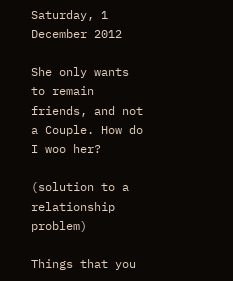Saturday, 1 December 2012

She only wants to remain friends, and not a Couple. How do I woo her?

(solution to a relationship problem)

Things that you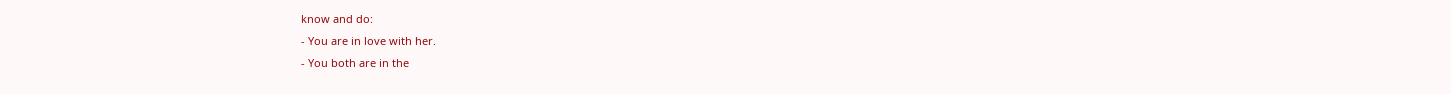know and do:
- You are in love with her.
- You both are in the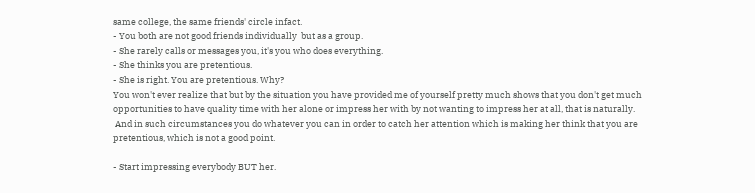same college, the same friends' circle infact.
- You both are not good friends individually  but as a group.
- She rarely calls or messages you, it's you who does everything.
- She thinks you are pretentious.
- She is right. You are pretentious. Why?
You won't ever realize that but by the situation you have provided me of yourself pretty much shows that you don't get much opportunities to have quality time with her alone or impress her with by not wanting to impress her at all, that is naturally.
 And in such circumstances you do whatever you can in order to catch her attention which is making her think that you are pretentious, which is not a good point.

- Start impressing everybody BUT her.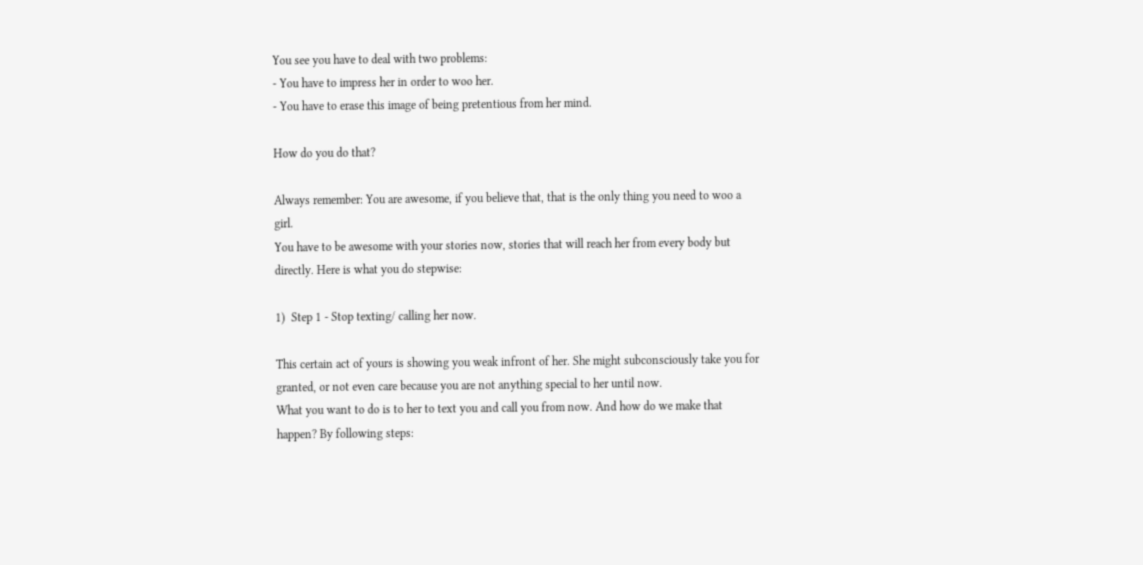You see you have to deal with two problems:
- You have to impress her in order to woo her.
- You have to erase this image of being pretentious from her mind.

How do you do that?

Always remember: You are awesome, if you believe that, that is the only thing you need to woo a girl.
You have to be awesome with your stories now, stories that will reach her from every body but directly. Here is what you do stepwise:

1)  Step 1 - Stop texting/ calling her now.

This certain act of yours is showing you weak infront of her. She might subconsciously take you for granted, or not even care because you are not anything special to her until now.
What you want to do is to her to text you and call you from now. And how do we make that happen? By following steps: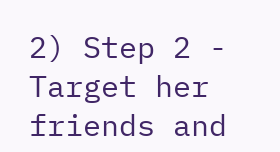2) Step 2 - Target her friends and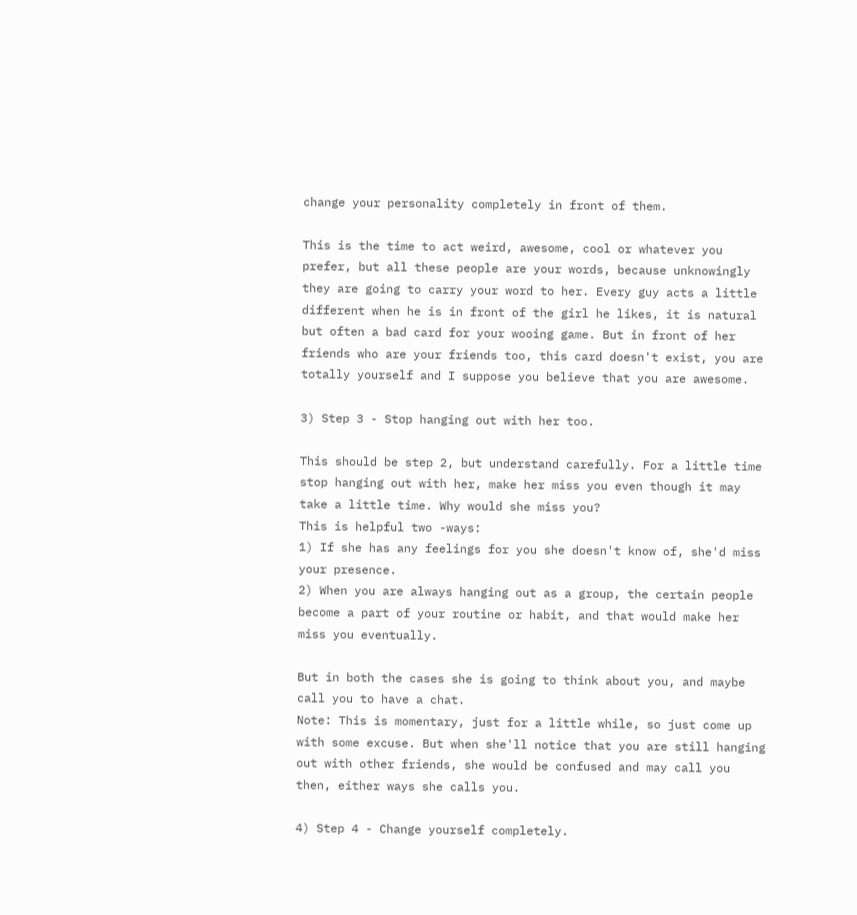change your personality completely in front of them.

This is the time to act weird, awesome, cool or whatever you prefer, but all these people are your words, because unknowingly they are going to carry your word to her. Every guy acts a little different when he is in front of the girl he likes, it is natural but often a bad card for your wooing game. But in front of her friends who are your friends too, this card doesn't exist, you are totally yourself and I suppose you believe that you are awesome.

3) Step 3 - Stop hanging out with her too.

This should be step 2, but understand carefully. For a little time stop hanging out with her, make her miss you even though it may take a little time. Why would she miss you?
This is helpful two -ways:
1) If she has any feelings for you she doesn't know of, she'd miss your presence.
2) When you are always hanging out as a group, the certain people become a part of your routine or habit, and that would make her miss you eventually.

But in both the cases she is going to think about you, and maybe call you to have a chat.
Note: This is momentary, just for a little while, so just come up with some excuse. But when she'll notice that you are still hanging out with other friends, she would be confused and may call you then, either ways she calls you.

4) Step 4 - Change yourself completely.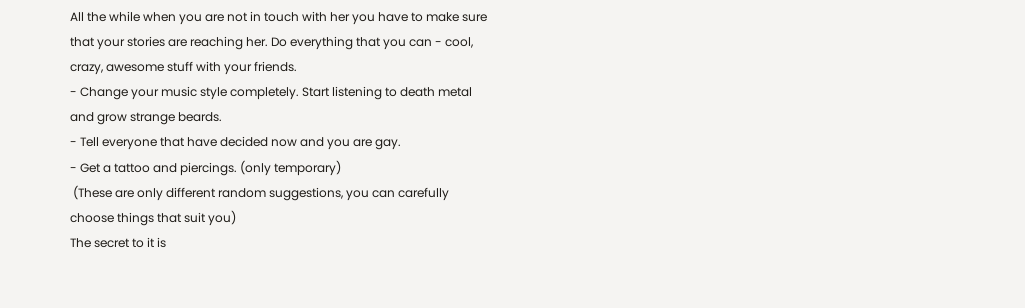All the while when you are not in touch with her you have to make sure that your stories are reaching her. Do everything that you can - cool, crazy, awesome stuff with your friends.
- Change your music style completely. Start listening to death metal and grow strange beards.
- Tell everyone that have decided now and you are gay.
- Get a tattoo and piercings. (only temporary)
 (These are only different random suggestions, you can carefully choose things that suit you)
The secret to it is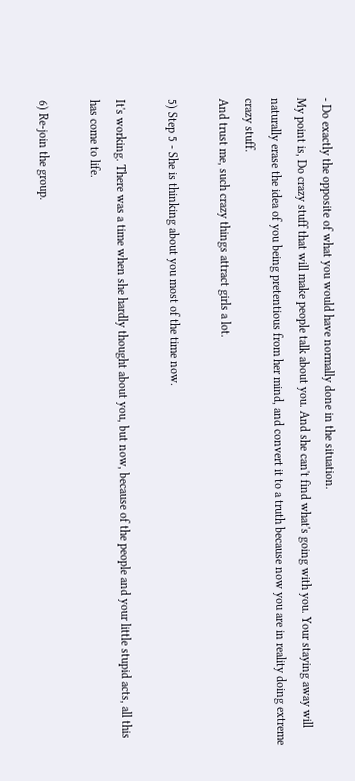- Do exactly the opposite of what you would have normally done in the situation.
My point is, Do crazy stuff that will make people talk about you. And she can't find what's going with you. Your staying away will naturally erase the idea of you being pretentious from her mind, and convert it to a truth because now you are in reality doing extreme crazy stuff.
And trust me, such crazy things attract girls a lot.

5) Step 5 - She is thinking about you most of the time now.

It's working. There was a time when she hardly thought about you, but now, because of the people and your little stupid acts, all this has come to life.

6) Re-join the group.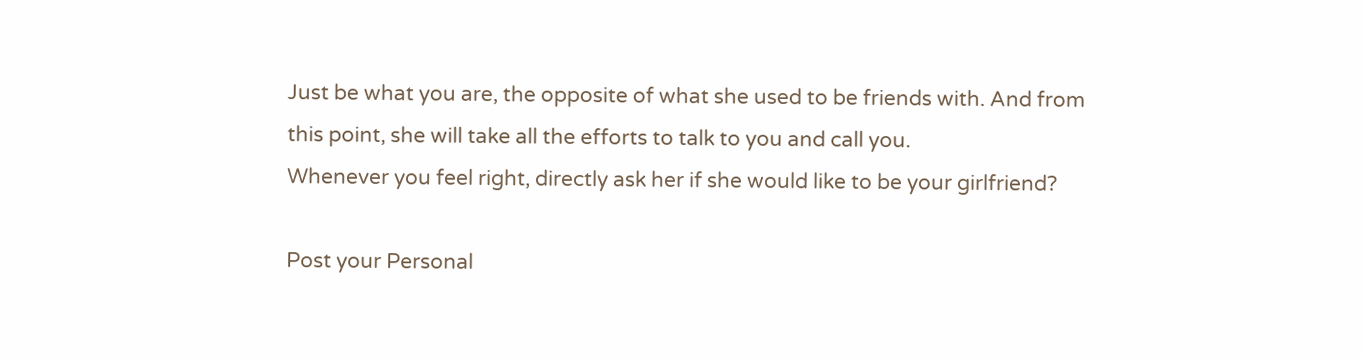Just be what you are, the opposite of what she used to be friends with. And from this point, she will take all the efforts to talk to you and call you.
Whenever you feel right, directly ask her if she would like to be your girlfriend?

Post your Personal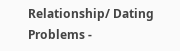Relationship/ Dating Problems -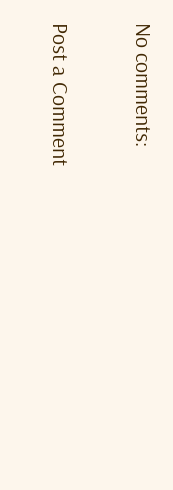No comments:

Post a Comment